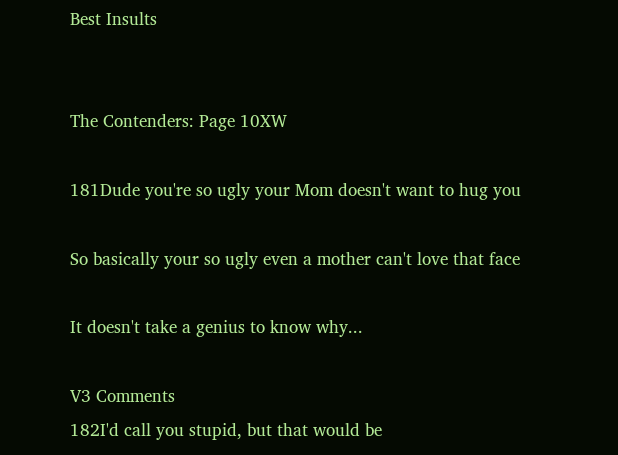Best Insults


The Contenders: Page 10XW

181Dude you're so ugly your Mom doesn't want to hug you

So basically your so ugly even a mother can't love that face

It doesn't take a genius to know why...

V3 Comments
182I'd call you stupid, but that would be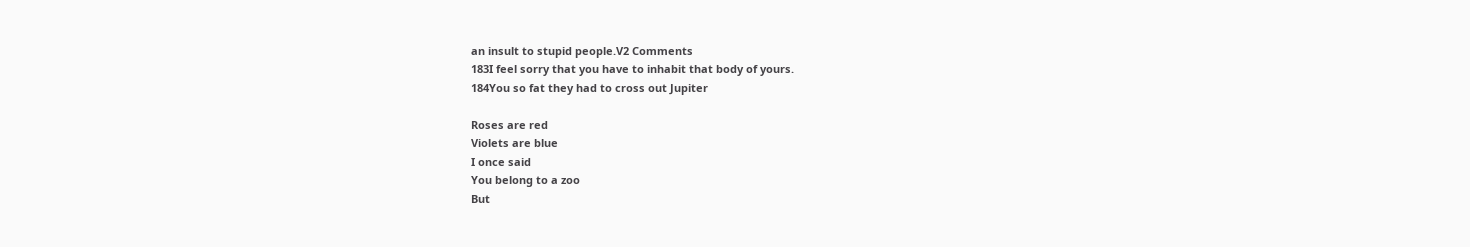an insult to stupid people.V2 Comments
183I feel sorry that you have to inhabit that body of yours.
184You so fat they had to cross out Jupiter

Roses are red
Violets are blue
I once said
You belong to a zoo
But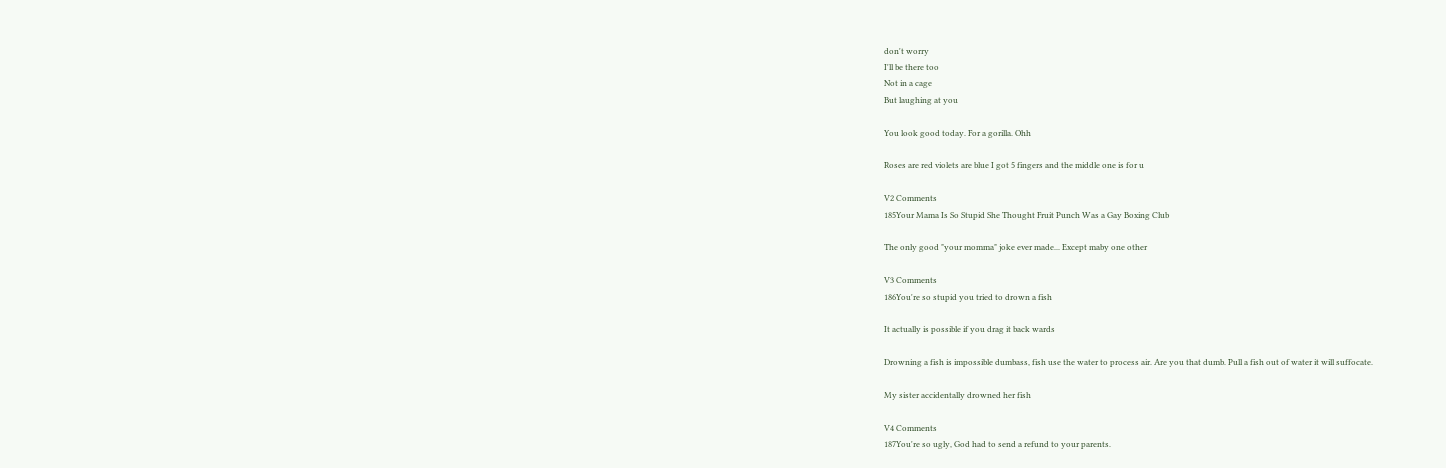don't worry
I'll be there too
Not in a cage
But laughing at you

You look good today. For a gorilla. Ohh

Roses are red violets are blue I got 5 fingers and the middle one is for u

V2 Comments
185Your Mama Is So Stupid She Thought Fruit Punch Was a Gay Boxing Club

The only good "your momma" joke ever made... Except maby one other

V3 Comments
186You're so stupid you tried to drown a fish

It actually is possible if you drag it back wards

Drowning a fish is impossible dumbass, fish use the water to process air. Are you that dumb. Pull a fish out of water it will suffocate.

My sister accidentally drowned her fish

V4 Comments
187You're so ugly, God had to send a refund to your parents.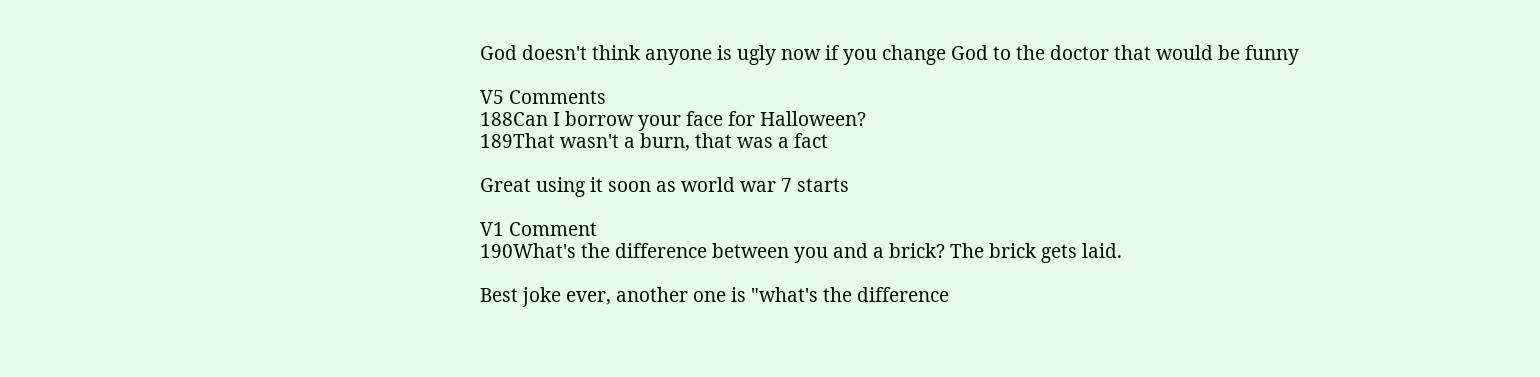God doesn't think anyone is ugly now if you change God to the doctor that would be funny

V5 Comments
188Can I borrow your face for Halloween?
189That wasn't a burn, that was a fact

Great using it soon as world war 7 starts

V1 Comment
190What's the difference between you and a brick? The brick gets laid.

Best joke ever, another one is "what's the difference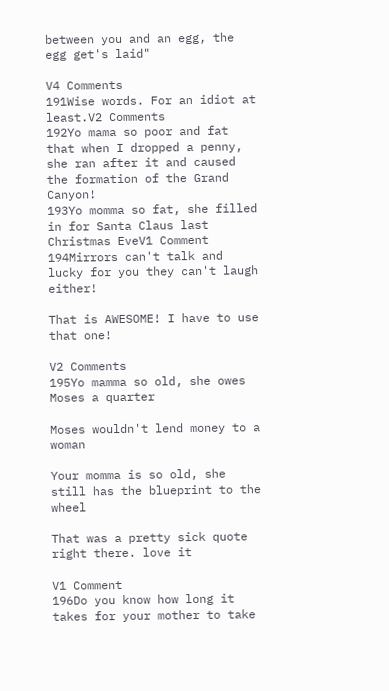between you and an egg, the egg get's laid"

V4 Comments
191Wise words. For an idiot at least.V2 Comments
192Yo mama so poor and fat that when I dropped a penny, she ran after it and caused the formation of the Grand Canyon!
193Yo momma so fat, she filled in for Santa Claus last Christmas EveV1 Comment
194Mirrors can't talk and lucky for you they can't laugh either!

That is AWESOME! I have to use that one!

V2 Comments
195Yo mamma so old, she owes Moses a quarter

Moses wouldn't lend money to a woman

Your momma is so old, she still has the blueprint to the wheel

That was a pretty sick quote right there. love it

V1 Comment
196Do you know how long it takes for your mother to take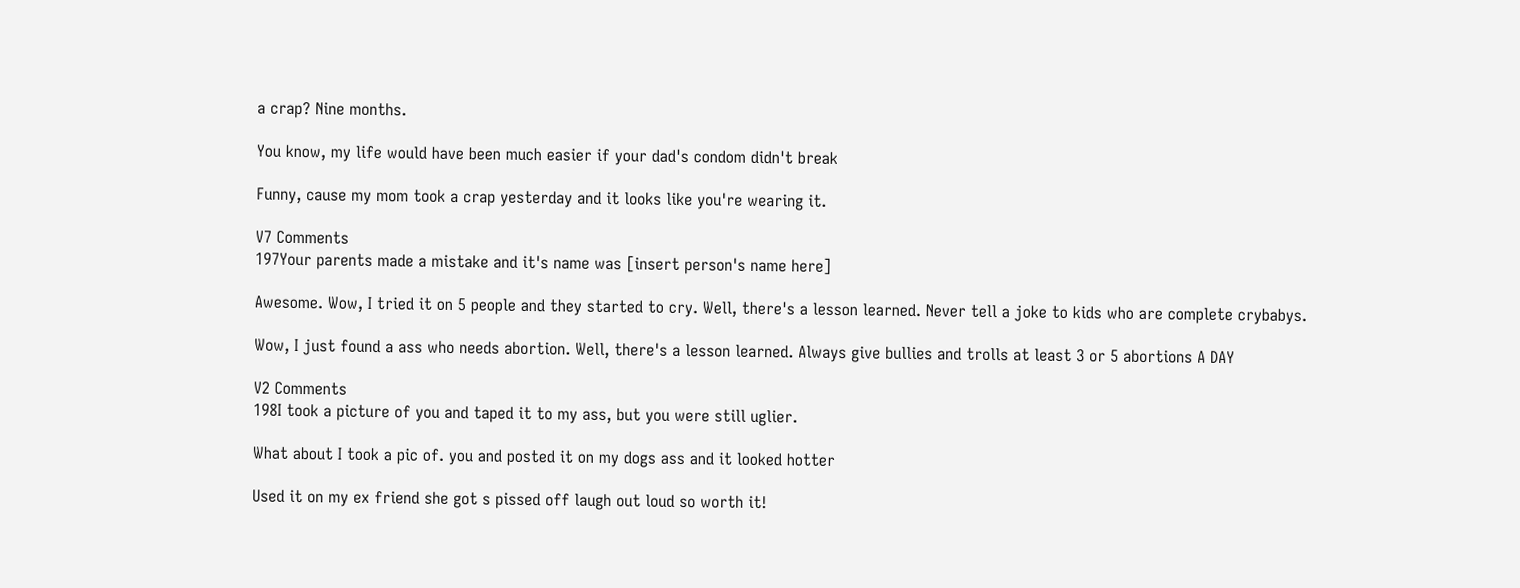a crap? Nine months.

You know, my life would have been much easier if your dad's condom didn't break

Funny, cause my mom took a crap yesterday and it looks like you're wearing it.

V7 Comments
197Your parents made a mistake and it's name was [insert person's name here]

Awesome. Wow, I tried it on 5 people and they started to cry. Well, there's a lesson learned. Never tell a joke to kids who are complete crybabys.

Wow, I just found a ass who needs abortion. Well, there's a lesson learned. Always give bullies and trolls at least 3 or 5 abortions A DAY

V2 Comments
198I took a picture of you and taped it to my ass, but you were still uglier.

What about I took a pic of. you and posted it on my dogs ass and it looked hotter

Used it on my ex friend she got s pissed off laugh out loud so worth it!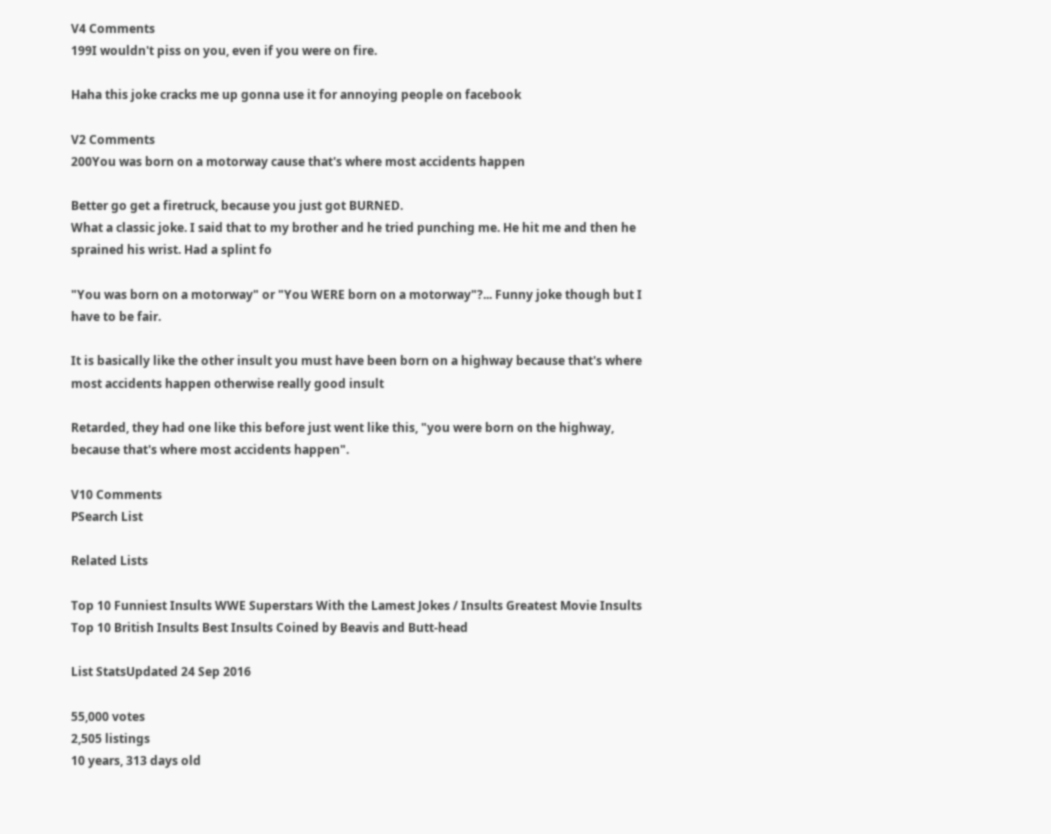V4 Comments
199I wouldn't piss on you, even if you were on fire.

Haha this joke cracks me up gonna use it for annoying people on facebook

V2 Comments
200You was born on a motorway cause that's where most accidents happen

Better go get a firetruck, because you just got BURNED.
What a classic joke. I said that to my brother and he tried punching me. He hit me and then he sprained his wrist. Had a splint fo

"You was born on a motorway" or "You WERE born on a motorway"?... Funny joke though but I have to be fair.

It is basically like the other insult you must have been born on a highway because that's where most accidents happen otherwise really good insult

Retarded, they had one like this before just went like this, "you were born on the highway, because that's where most accidents happen".

V10 Comments
PSearch List

Related Lists

Top 10 Funniest Insults WWE Superstars With the Lamest Jokes / Insults Greatest Movie Insults Top 10 British Insults Best Insults Coined by Beavis and Butt-head

List StatsUpdated 24 Sep 2016

55,000 votes
2,505 listings
10 years, 313 days old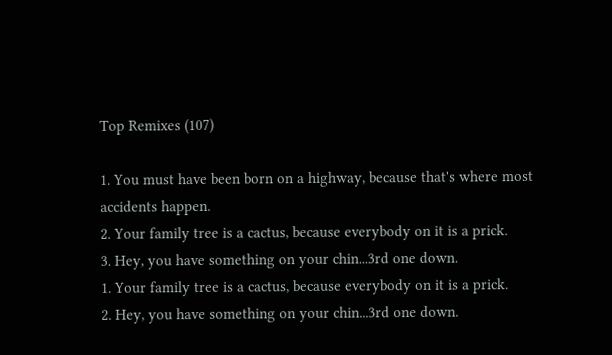Top Remixes (107)

1. You must have been born on a highway, because that's where most accidents happen.
2. Your family tree is a cactus, because everybody on it is a prick.
3. Hey, you have something on your chin...3rd one down.
1. Your family tree is a cactus, because everybody on it is a prick.
2. Hey, you have something on your chin...3rd one down.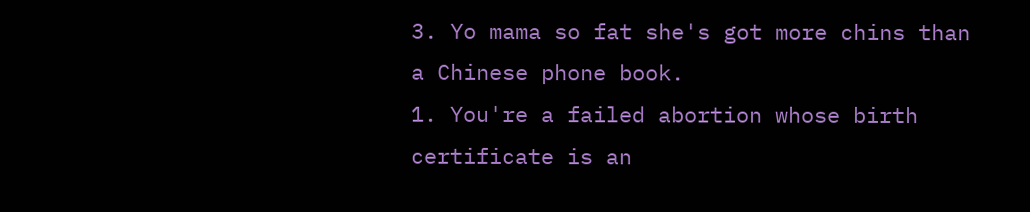3. Yo mama so fat she's got more chins than a Chinese phone book.
1. You're a failed abortion whose birth certificate is an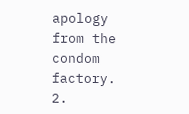apology from the condom factory.
2.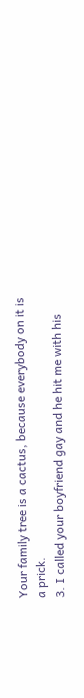Your family tree is a cactus, because everybody on it is a prick.
3. I called your boyfriend gay and he hit me with his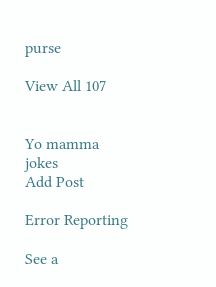purse

View All 107


Yo mamma jokes
Add Post

Error Reporting

See a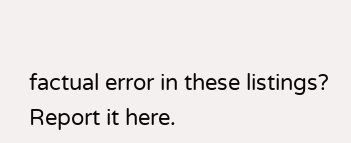factual error in these listings? Report it here.